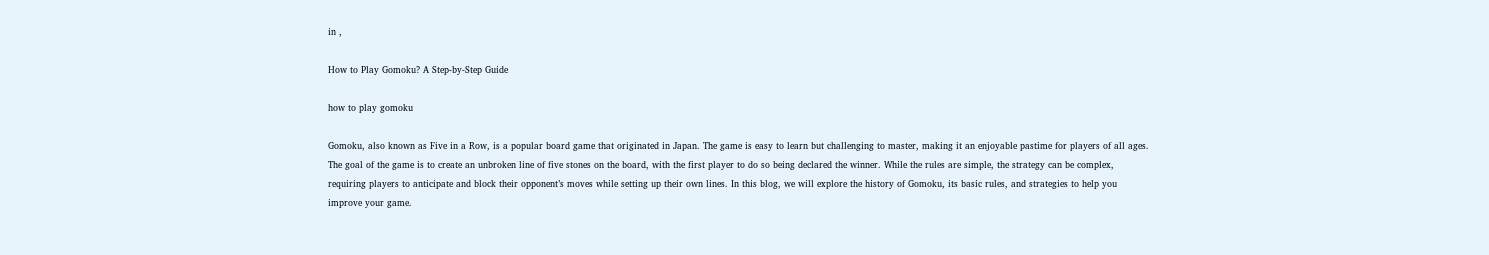in ,

How to Play Gomoku? A Step-by-Step Guide

how to play gomoku

Gomoku, also known as Five in a Row, is a popular board game that originated in Japan. The game is easy to learn but challenging to master, making it an enjoyable pastime for players of all ages. The goal of the game is to create an unbroken line of five stones on the board, with the first player to do so being declared the winner. While the rules are simple, the strategy can be complex, requiring players to anticipate and block their opponent’s moves while setting up their own lines. In this blog, we will explore the history of Gomoku, its basic rules, and strategies to help you improve your game.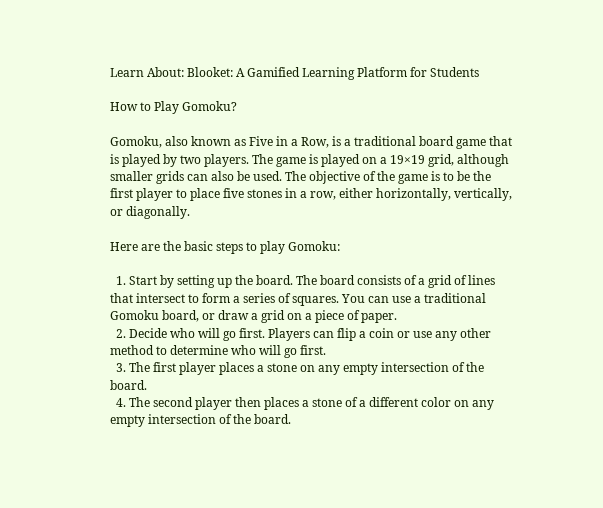Learn About: Blooket: A Gamified Learning Platform for Students

How to Play Gomoku?

Gomoku, also known as Five in a Row, is a traditional board game that is played by two players. The game is played on a 19×19 grid, although smaller grids can also be used. The objective of the game is to be the first player to place five stones in a row, either horizontally, vertically, or diagonally.

Here are the basic steps to play Gomoku:

  1. Start by setting up the board. The board consists of a grid of lines that intersect to form a series of squares. You can use a traditional Gomoku board, or draw a grid on a piece of paper.
  2. Decide who will go first. Players can flip a coin or use any other method to determine who will go first.
  3. The first player places a stone on any empty intersection of the board.
  4. The second player then places a stone of a different color on any empty intersection of the board.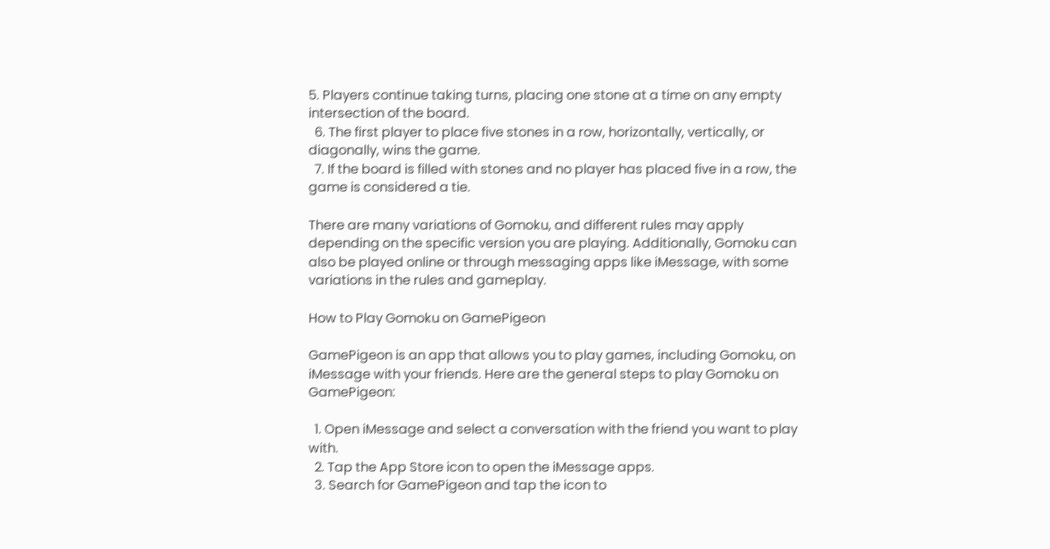5. Players continue taking turns, placing one stone at a time on any empty intersection of the board.
  6. The first player to place five stones in a row, horizontally, vertically, or diagonally, wins the game.
  7. If the board is filled with stones and no player has placed five in a row, the game is considered a tie.

There are many variations of Gomoku, and different rules may apply depending on the specific version you are playing. Additionally, Gomoku can also be played online or through messaging apps like iMessage, with some variations in the rules and gameplay.

How to Play Gomoku on GamePigeon

GamePigeon is an app that allows you to play games, including Gomoku, on iMessage with your friends. Here are the general steps to play Gomoku on GamePigeon:

  1. Open iMessage and select a conversation with the friend you want to play with.
  2. Tap the App Store icon to open the iMessage apps.
  3. Search for GamePigeon and tap the icon to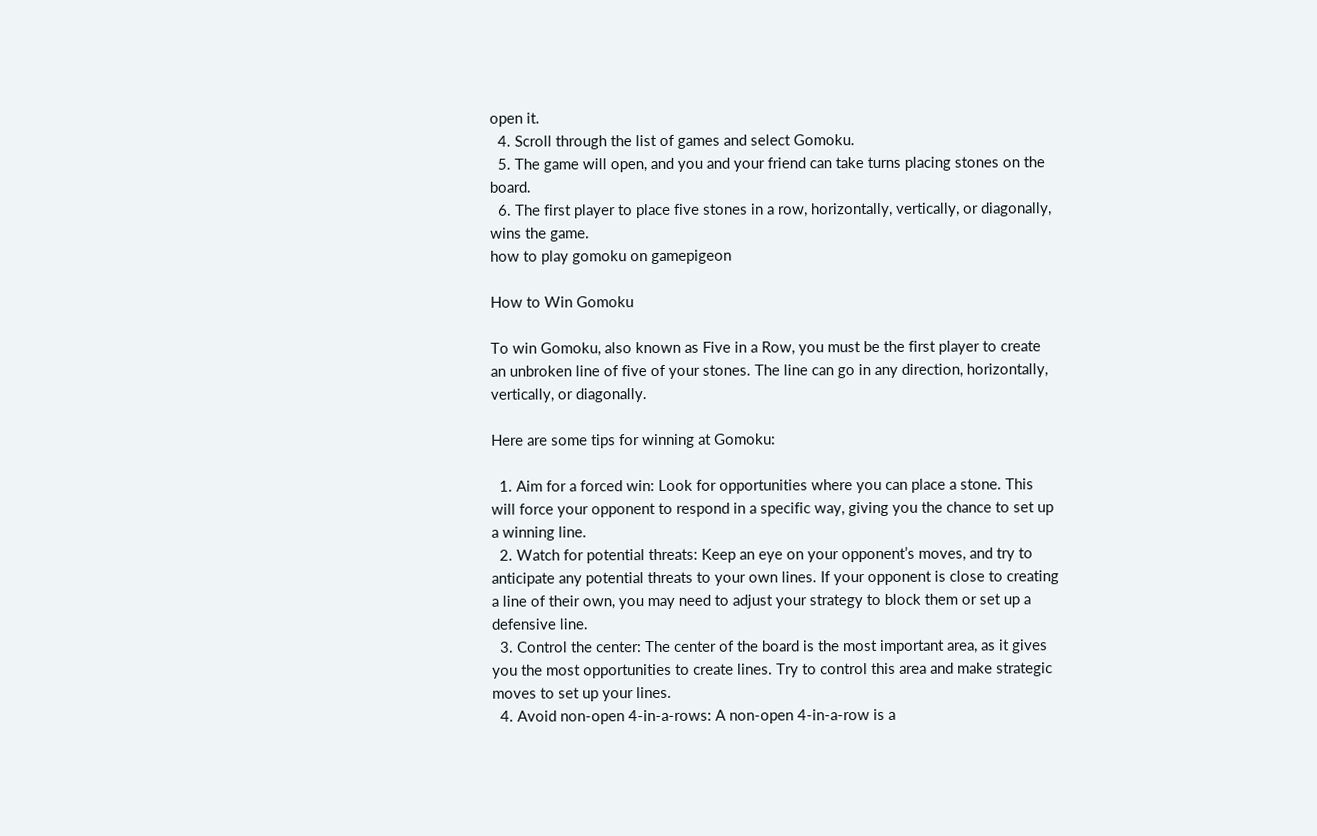open it.
  4. Scroll through the list of games and select Gomoku.
  5. The game will open, and you and your friend can take turns placing stones on the board.
  6. The first player to place five stones in a row, horizontally, vertically, or diagonally, wins the game.
how to play gomoku on gamepigeon

How to Win Gomoku

To win Gomoku, also known as Five in a Row, you must be the first player to create an unbroken line of five of your stones. The line can go in any direction, horizontally, vertically, or diagonally.

Here are some tips for winning at Gomoku:

  1. Aim for a forced win: Look for opportunities where you can place a stone. This will force your opponent to respond in a specific way, giving you the chance to set up a winning line.
  2. Watch for potential threats: Keep an eye on your opponent’s moves, and try to anticipate any potential threats to your own lines. If your opponent is close to creating a line of their own, you may need to adjust your strategy to block them or set up a defensive line.
  3. Control the center: The center of the board is the most important area, as it gives you the most opportunities to create lines. Try to control this area and make strategic moves to set up your lines.
  4. Avoid non-open 4-in-a-rows: A non-open 4-in-a-row is a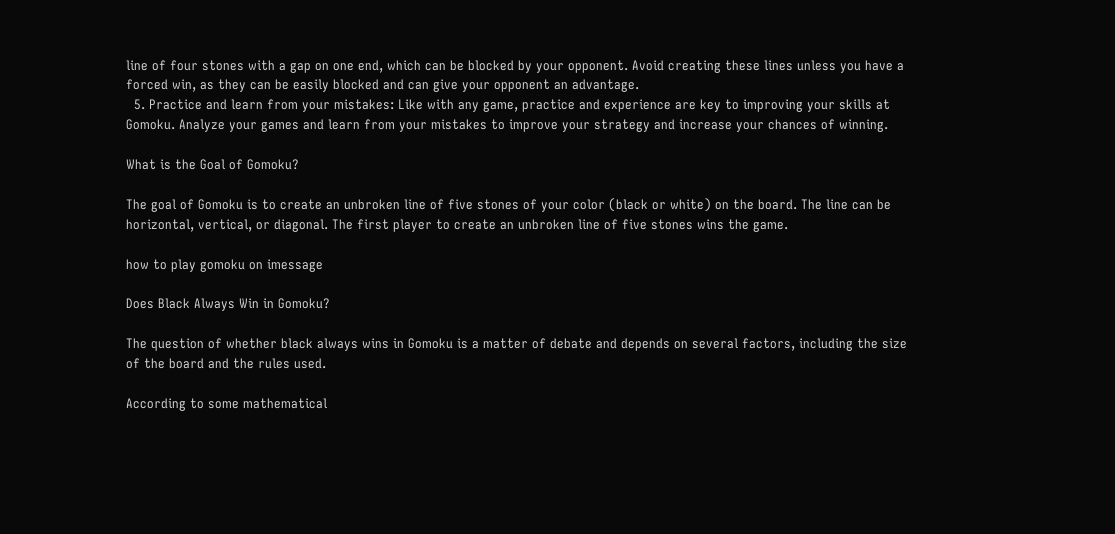line of four stones with a gap on one end, which can be blocked by your opponent. Avoid creating these lines unless you have a forced win, as they can be easily blocked and can give your opponent an advantage.
  5. Practice and learn from your mistakes: Like with any game, practice and experience are key to improving your skills at Gomoku. Analyze your games and learn from your mistakes to improve your strategy and increase your chances of winning.

What is the Goal of Gomoku?

The goal of Gomoku is to create an unbroken line of five stones of your color (black or white) on the board. The line can be horizontal, vertical, or diagonal. The first player to create an unbroken line of five stones wins the game.

how to play gomoku on imessage

Does Black Always Win in Gomoku?

The question of whether black always wins in Gomoku is a matter of debate and depends on several factors, including the size of the board and the rules used.

According to some mathematical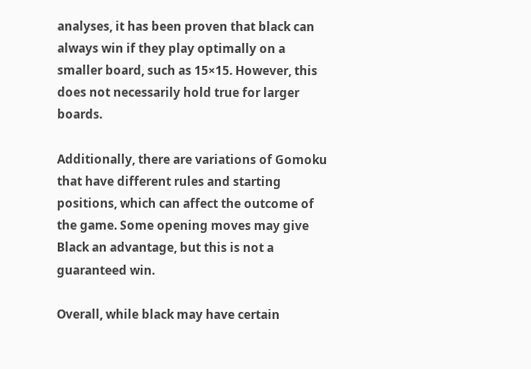analyses, it has been proven that black can always win if they play optimally on a smaller board, such as 15×15. However, this does not necessarily hold true for larger boards.

Additionally, there are variations of Gomoku that have different rules and starting positions, which can affect the outcome of the game. Some opening moves may give Black an advantage, but this is not a guaranteed win.

Overall, while black may have certain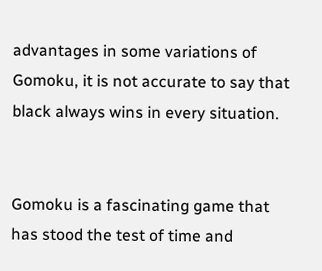advantages in some variations of Gomoku, it is not accurate to say that black always wins in every situation.


Gomoku is a fascinating game that has stood the test of time and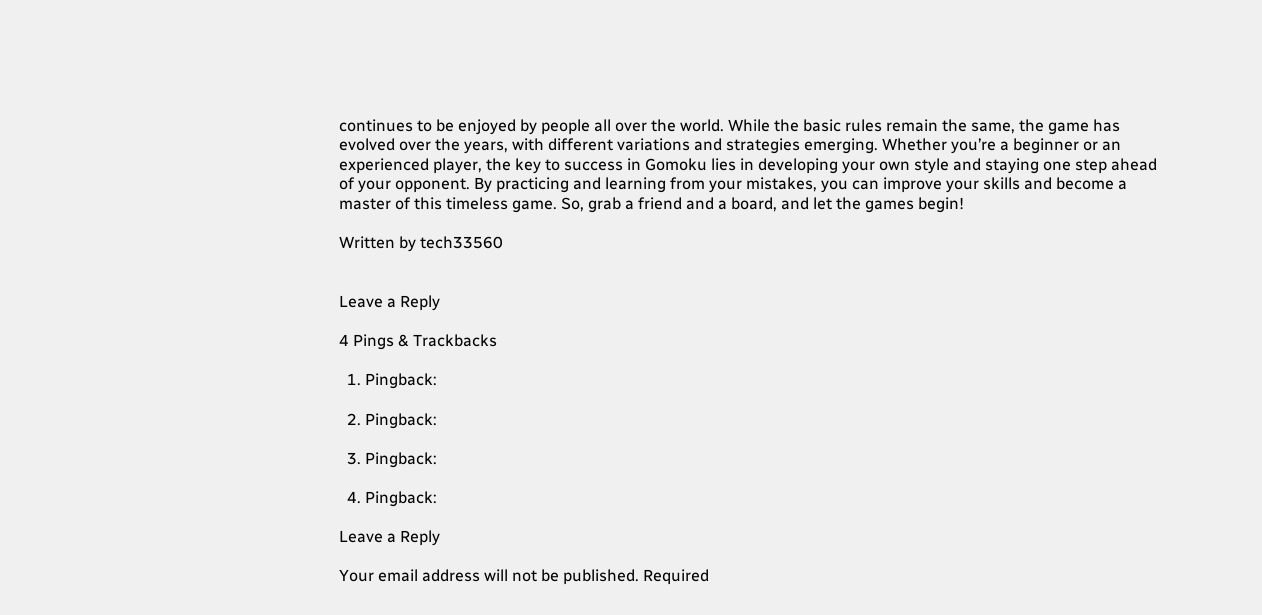continues to be enjoyed by people all over the world. While the basic rules remain the same, the game has evolved over the years, with different variations and strategies emerging. Whether you’re a beginner or an experienced player, the key to success in Gomoku lies in developing your own style and staying one step ahead of your opponent. By practicing and learning from your mistakes, you can improve your skills and become a master of this timeless game. So, grab a friend and a board, and let the games begin!

Written by tech33560


Leave a Reply

4 Pings & Trackbacks

  1. Pingback:

  2. Pingback:

  3. Pingback:

  4. Pingback:

Leave a Reply

Your email address will not be published. Required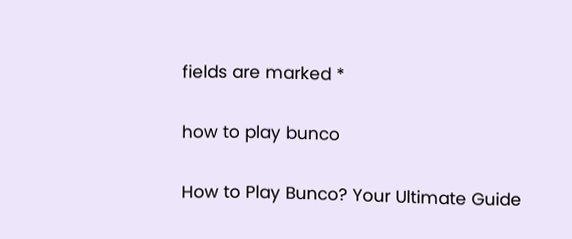fields are marked *

how to play bunco

How to Play Bunco? Your Ultimate Guide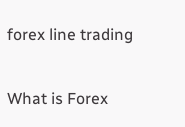forex line trading

What is Forex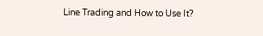Line Trading and How to Use It?